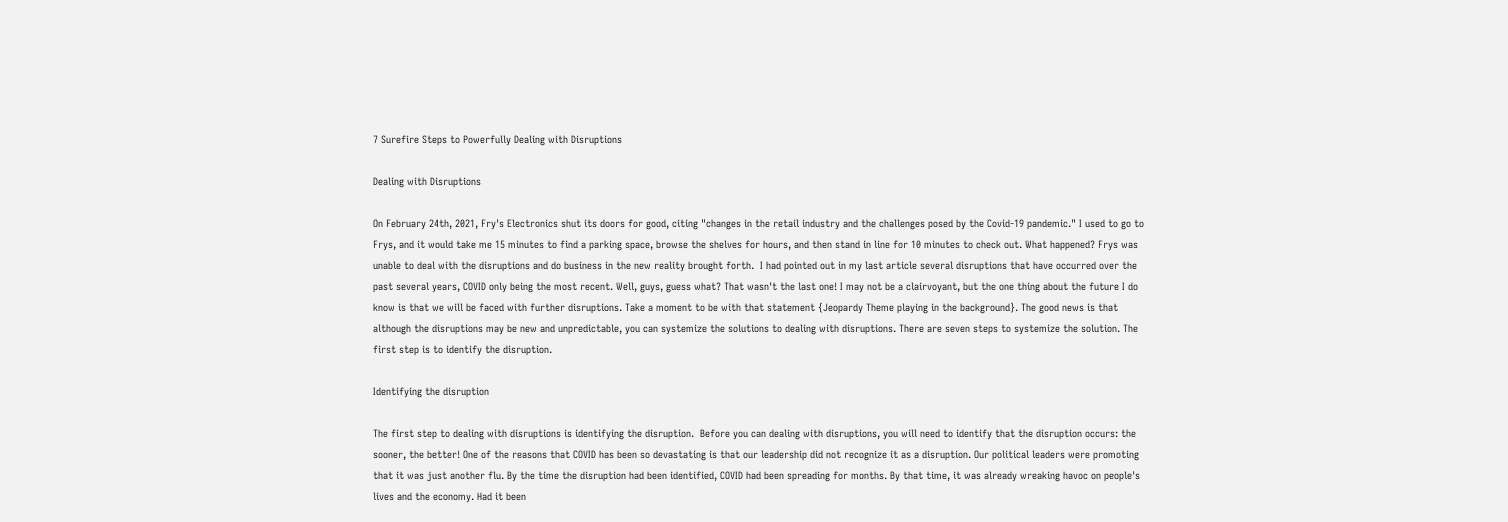7 Surefire Steps to Powerfully Dealing with Disruptions

Dealing with Disruptions

On February 24th, 2021, Fry's Electronics shut its doors for good, citing "changes in the retail industry and the challenges posed by the Covid-19 pandemic." I used to go to Frys, and it would take me 15 minutes to find a parking space, browse the shelves for hours, and then stand in line for 10 minutes to check out. What happened? Frys was unable to deal with the disruptions and do business in the new reality brought forth.  I had pointed out in my last article several disruptions that have occurred over the past several years, COVID only being the most recent. Well, guys, guess what? That wasn't the last one! I may not be a clairvoyant, but the one thing about the future I do know is that we will be faced with further disruptions. Take a moment to be with that statement {Jeopardy Theme playing in the background}. The good news is that although the disruptions may be new and unpredictable, you can systemize the solutions to dealing with disruptions. There are seven steps to systemize the solution. The first step is to identify the disruption.

Identifying the disruption

The first step to dealing with disruptions is identifying the disruption.  Before you can dealing with disruptions, you will need to identify that the disruption occurs: the sooner, the better! One of the reasons that COVID has been so devastating is that our leadership did not recognize it as a disruption. Our political leaders were promoting that it was just another flu. By the time the disruption had been identified, COVID had been spreading for months. By that time, it was already wreaking havoc on people's lives and the economy. Had it been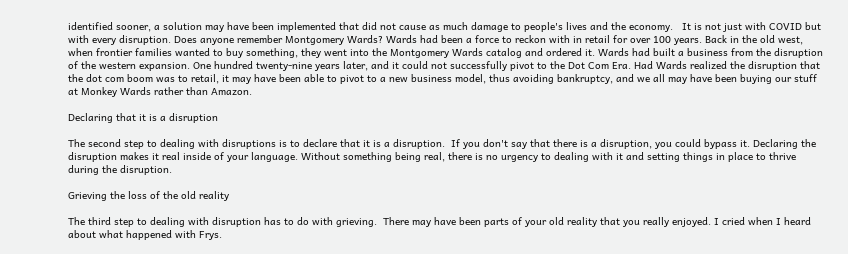identified sooner, a solution may have been implemented that did not cause as much damage to people's lives and the economy.   It is not just with COVID but with every disruption. Does anyone remember Montgomery Wards? Wards had been a force to reckon with in retail for over 100 years. Back in the old west, when frontier families wanted to buy something, they went into the Montgomery Wards catalog and ordered it. Wards had built a business from the disruption of the western expansion. One hundred twenty-nine years later, and it could not successfully pivot to the Dot Com Era. Had Wards realized the disruption that the dot com boom was to retail, it may have been able to pivot to a new business model, thus avoiding bankruptcy, and we all may have been buying our stuff at Monkey Wards rather than Amazon.

Declaring that it is a disruption

The second step to dealing with disruptions is to declare that it is a disruption.  If you don't say that there is a disruption, you could bypass it. Declaring the disruption makes it real inside of your language. Without something being real, there is no urgency to dealing with it and setting things in place to thrive during the disruption.

Grieving the loss of the old reality

The third step to dealing with disruption has to do with grieving.  There may have been parts of your old reality that you really enjoyed. I cried when I heard about what happened with Frys.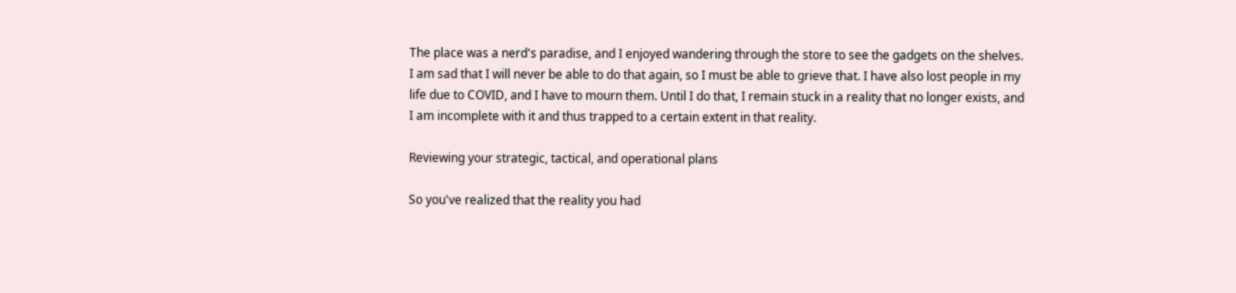The place was a nerd's paradise, and I enjoyed wandering through the store to see the gadgets on the shelves. I am sad that I will never be able to do that again, so I must be able to grieve that. I have also lost people in my life due to COVID, and I have to mourn them. Until I do that, I remain stuck in a reality that no longer exists, and I am incomplete with it and thus trapped to a certain extent in that reality.

Reviewing your strategic, tactical, and operational plans

So you've realized that the reality you had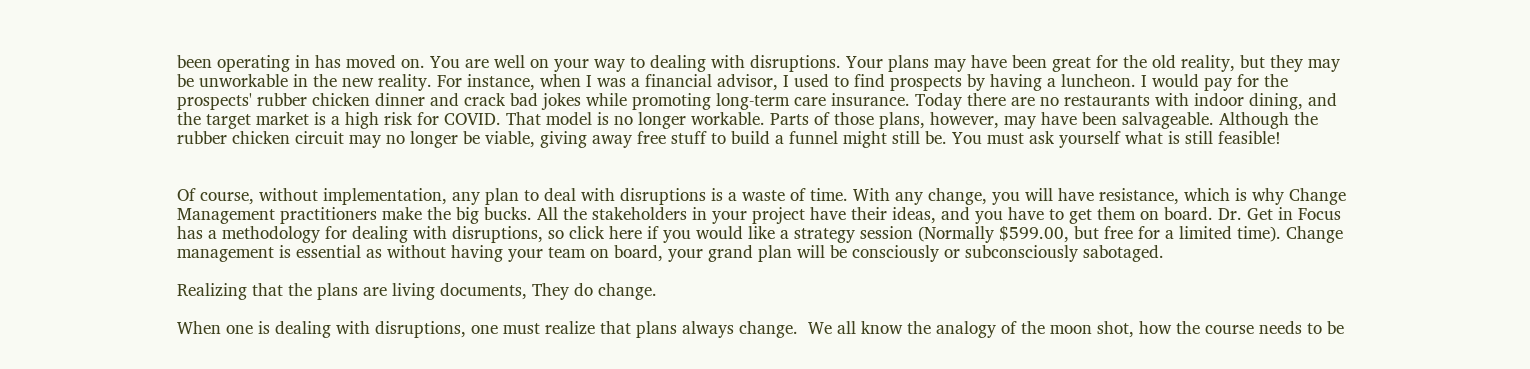been operating in has moved on. You are well on your way to dealing with disruptions. Your plans may have been great for the old reality, but they may be unworkable in the new reality. For instance, when I was a financial advisor, I used to find prospects by having a luncheon. I would pay for the prospects' rubber chicken dinner and crack bad jokes while promoting long-term care insurance. Today there are no restaurants with indoor dining, and the target market is a high risk for COVID. That model is no longer workable. Parts of those plans, however, may have been salvageable. Although the rubber chicken circuit may no longer be viable, giving away free stuff to build a funnel might still be. You must ask yourself what is still feasible!


Of course, without implementation, any plan to deal with disruptions is a waste of time. With any change, you will have resistance, which is why Change Management practitioners make the big bucks. All the stakeholders in your project have their ideas, and you have to get them on board. Dr. Get in Focus has a methodology for dealing with disruptions, so click here if you would like a strategy session (Normally $599.00, but free for a limited time). Change management is essential as without having your team on board, your grand plan will be consciously or subconsciously sabotaged.

Realizing that the plans are living documents, They do change.

When one is dealing with disruptions, one must realize that plans always change.  We all know the analogy of the moon shot, how the course needs to be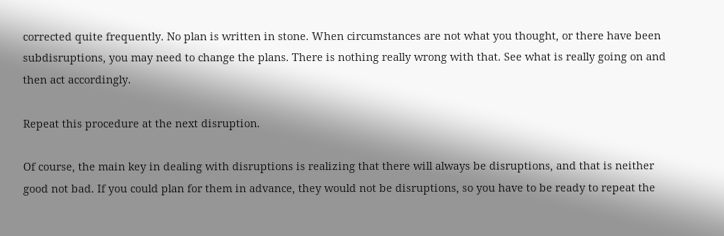corrected quite frequently. No plan is written in stone. When circumstances are not what you thought, or there have been subdisruptions, you may need to change the plans. There is nothing really wrong with that. See what is really going on and then act accordingly.

Repeat this procedure at the next disruption.

Of course, the main key in dealing with disruptions is realizing that there will always be disruptions, and that is neither good not bad. If you could plan for them in advance, they would not be disruptions, so you have to be ready to repeat the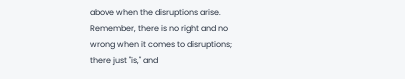above when the disruptions arise. Remember, there is no right and no wrong when it comes to disruptions; there just "is," and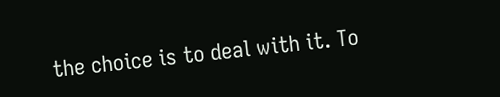the choice is to deal with it. To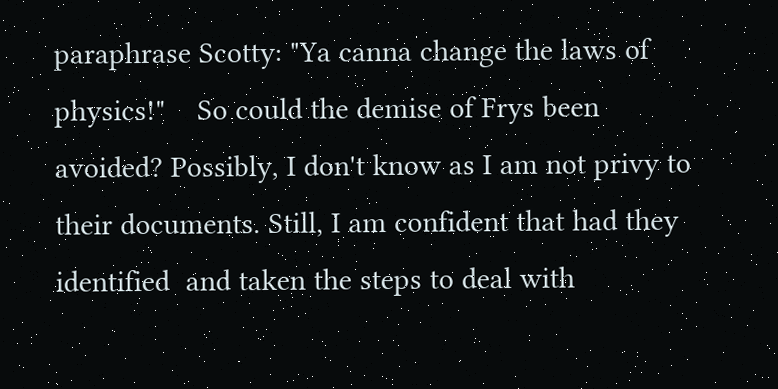paraphrase Scotty: "Ya canna change the laws of physics!"    So could the demise of Frys been avoided? Possibly, I don't know as I am not privy to their documents. Still, I am confident that had they identified  and taken the steps to deal with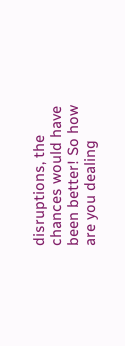disruptions, the chances would have been better! So how are you dealing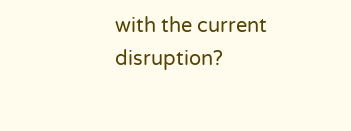with the current disruption?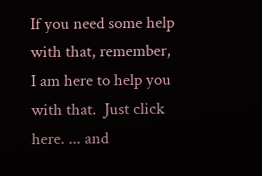If you need some help with that, remember, I am here to help you with that.  Just click here. ... and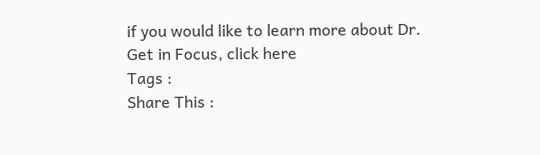if you would like to learn more about Dr. Get in Focus, click here
Tags :
Share This :